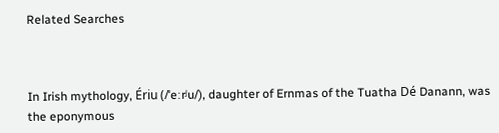Related Searches



In Irish mythology, Ériu (/ˈeːrʲu/), daughter of Ernmas of the Tuatha Dé Danann, was the eponymous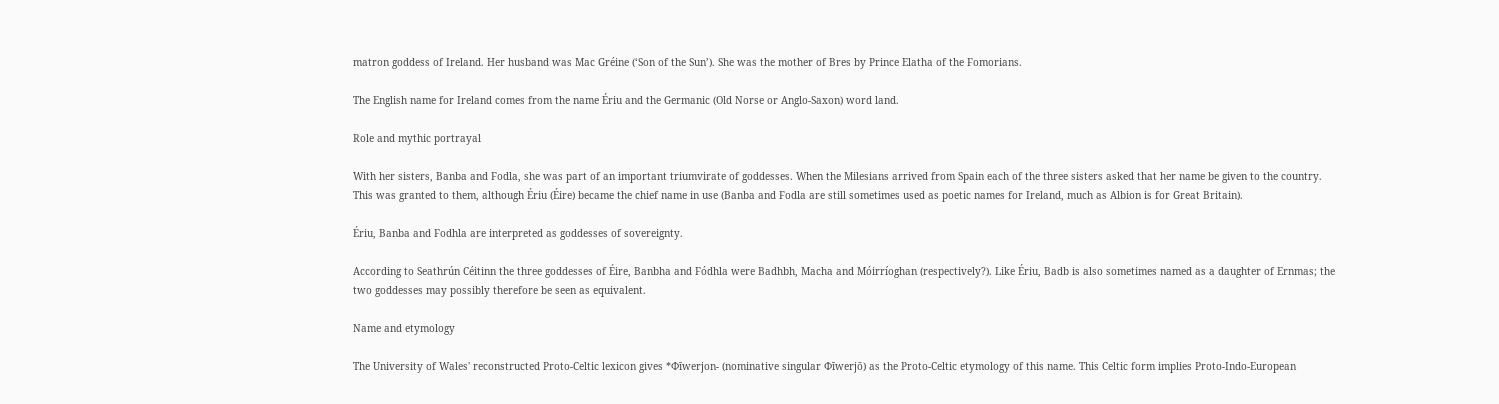matron goddess of Ireland. Her husband was Mac Gréine (‘Son of the Sun’). She was the mother of Bres by Prince Elatha of the Fomorians.

The English name for Ireland comes from the name Ériu and the Germanic (Old Norse or Anglo-Saxon) word land.

Role and mythic portrayal

With her sisters, Banba and Fodla, she was part of an important triumvirate of goddesses. When the Milesians arrived from Spain each of the three sisters asked that her name be given to the country. This was granted to them, although Ériu (Éire) became the chief name in use (Banba and Fodla are still sometimes used as poetic names for Ireland, much as Albion is for Great Britain).

Ériu, Banba and Fodhla are interpreted as goddesses of sovereignty.

According to Seathrún Céitinn the three goddesses of Éire, Banbha and Fódhla were Badhbh, Macha and Móirríoghan (respectively?). Like Ériu, Badb is also sometimes named as a daughter of Ernmas; the two goddesses may possibly therefore be seen as equivalent.

Name and etymology

The University of Wales' reconstructed Proto-Celtic lexicon gives *Φīwerjon- (nominative singular Φīwerjō) as the Proto-Celtic etymology of this name. This Celtic form implies Proto-Indo-European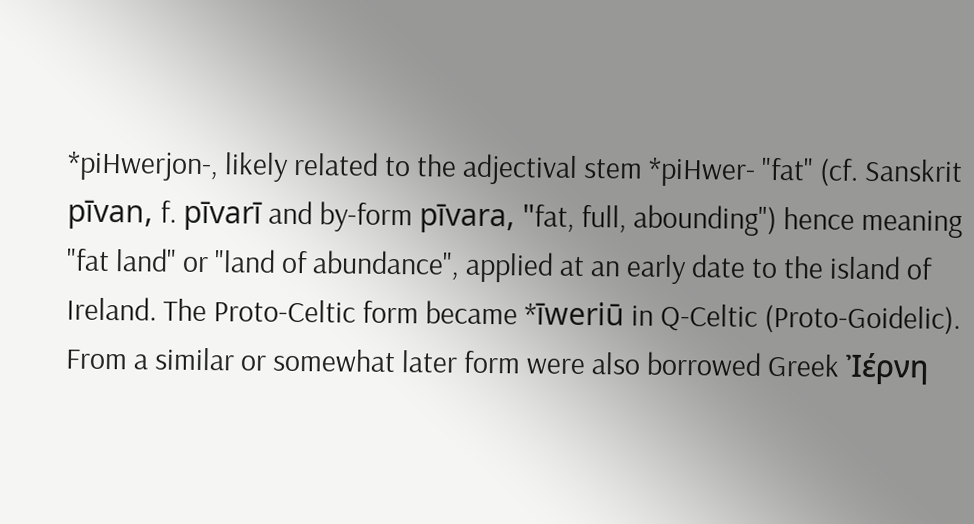*piHwerjon-, likely related to the adjectival stem *piHwer- "fat" (cf. Sanskrit pīvan, f. pīvarī and by-form pīvara, "fat, full, abounding") hence meaning "fat land" or "land of abundance", applied at an early date to the island of Ireland. The Proto-Celtic form became *īweriū in Q-Celtic (Proto-Goidelic). From a similar or somewhat later form were also borrowed Greek Ἰέρνη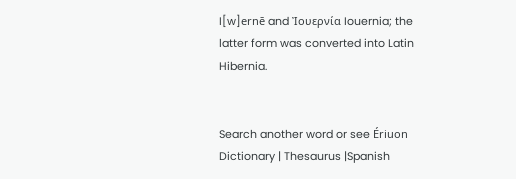I[w]ernē and Ἰουερνία Iouernia; the latter form was converted into Latin Hibernia.


Search another word or see Ériuon Dictionary | Thesaurus |Spanish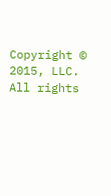Copyright © 2015, LLC. All rights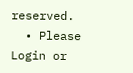reserved.
  • Please Login or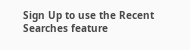Sign Up to use the Recent Searches feature